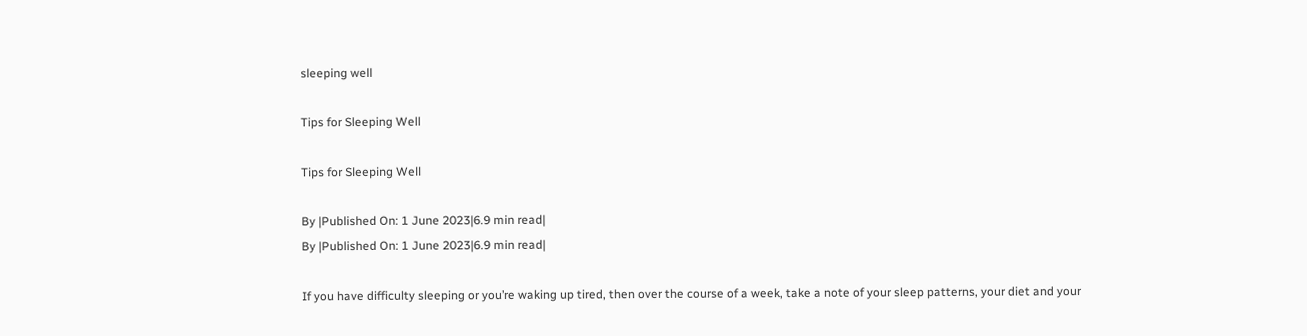sleeping well

Tips for Sleeping Well

Tips for Sleeping Well

By |Published On: 1 June 2023|6.9 min read|
By |Published On: 1 June 2023|6.9 min read|

If you have difficulty sleeping or you’re waking up tired, then over the course of a week, take a note of your sleep patterns, your diet and your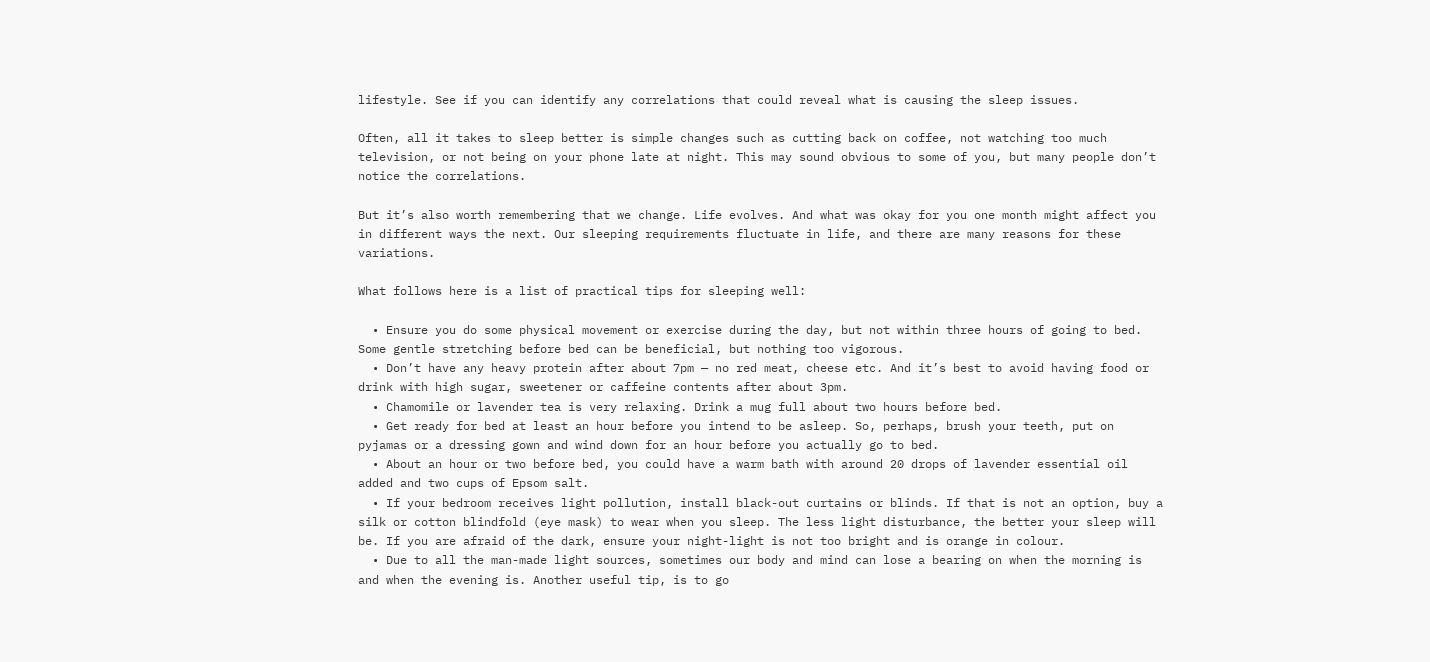lifestyle. See if you can identify any correlations that could reveal what is causing the sleep issues.

Often, all it takes to sleep better is simple changes such as cutting back on coffee, not watching too much television, or not being on your phone late at night. This may sound obvious to some of you, but many people don’t notice the correlations.

But it’s also worth remembering that we change. Life evolves. And what was okay for you one month might affect you in different ways the next. Our sleeping requirements fluctuate in life, and there are many reasons for these variations.

What follows here is a list of practical tips for sleeping well:

  • Ensure you do some physical movement or exercise during the day, but not within three hours of going to bed. Some gentle stretching before bed can be beneficial, but nothing too vigorous.
  • Don’t have any heavy protein after about 7pm — no red meat, cheese etc. And it’s best to avoid having food or drink with high sugar, sweetener or caffeine contents after about 3pm.
  • Chamomile or lavender tea is very relaxing. Drink a mug full about two hours before bed.
  • Get ready for bed at least an hour before you intend to be asleep. So, perhaps, brush your teeth, put on pyjamas or a dressing gown and wind down for an hour before you actually go to bed.
  • About an hour or two before bed, you could have a warm bath with around 20 drops of lavender essential oil added and two cups of Epsom salt.
  • If your bedroom receives light pollution, install black-out curtains or blinds. If that is not an option, buy a silk or cotton blindfold (eye mask) to wear when you sleep. The less light disturbance, the better your sleep will be. If you are afraid of the dark, ensure your night-light is not too bright and is orange in colour.
  • Due to all the man-made light sources, sometimes our body and mind can lose a bearing on when the morning is and when the evening is. Another useful tip, is to go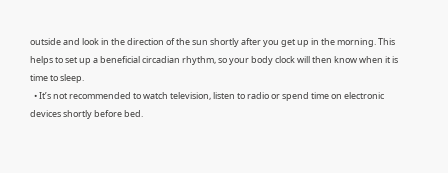outside and look in the direction of the sun shortly after you get up in the morning. This helps to set up a beneficial circadian rhythm, so your body clock will then know when it is time to sleep.
  • It’s not recommended to watch television, listen to radio or spend time on electronic devices shortly before bed.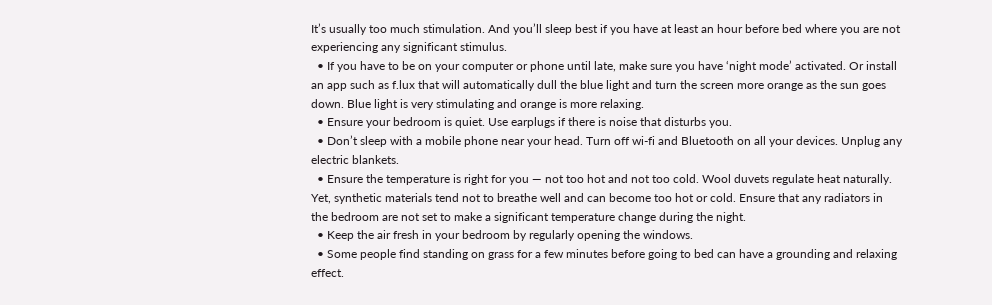It’s usually too much stimulation. And you’ll sleep best if you have at least an hour before bed where you are not experiencing any significant stimulus.
  • If you have to be on your computer or phone until late, make sure you have ‘night mode’ activated. Or install an app such as f.lux that will automatically dull the blue light and turn the screen more orange as the sun goes down. Blue light is very stimulating and orange is more relaxing.
  • Ensure your bedroom is quiet. Use earplugs if there is noise that disturbs you.
  • Don’t sleep with a mobile phone near your head. Turn off wi-fi and Bluetooth on all your devices. Unplug any electric blankets.
  • Ensure the temperature is right for you — not too hot and not too cold. Wool duvets regulate heat naturally. Yet, synthetic materials tend not to breathe well and can become too hot or cold. Ensure that any radiators in the bedroom are not set to make a significant temperature change during the night.
  • Keep the air fresh in your bedroom by regularly opening the windows.
  • Some people find standing on grass for a few minutes before going to bed can have a grounding and relaxing effect.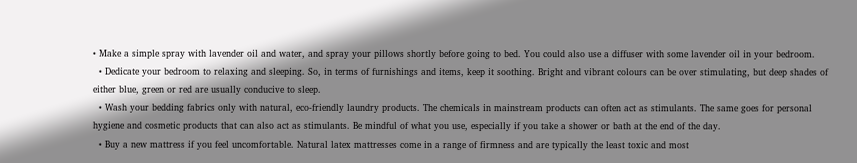• Make a simple spray with lavender oil and water, and spray your pillows shortly before going to bed. You could also use a diffuser with some lavender oil in your bedroom.
  • Dedicate your bedroom to relaxing and sleeping. So, in terms of furnishings and items, keep it soothing. Bright and vibrant colours can be over stimulating, but deep shades of either blue, green or red are usually conducive to sleep.
  • Wash your bedding fabrics only with natural, eco-friendly laundry products. The chemicals in mainstream products can often act as stimulants. The same goes for personal hygiene and cosmetic products that can also act as stimulants. Be mindful of what you use, especially if you take a shower or bath at the end of the day.
  • Buy a new mattress if you feel uncomfortable. Natural latex mattresses come in a range of firmness and are typically the least toxic and most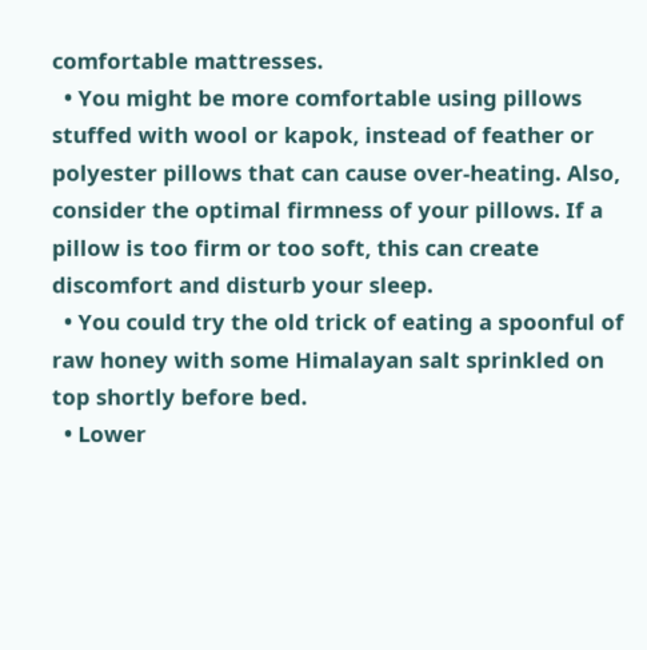comfortable mattresses.
  • You might be more comfortable using pillows stuffed with wool or kapok, instead of feather or polyester pillows that can cause over-heating. Also, consider the optimal firmness of your pillows. If a pillow is too firm or too soft, this can create discomfort and disturb your sleep.
  • You could try the old trick of eating a spoonful of raw honey with some Himalayan salt sprinkled on top shortly before bed.
  • Lower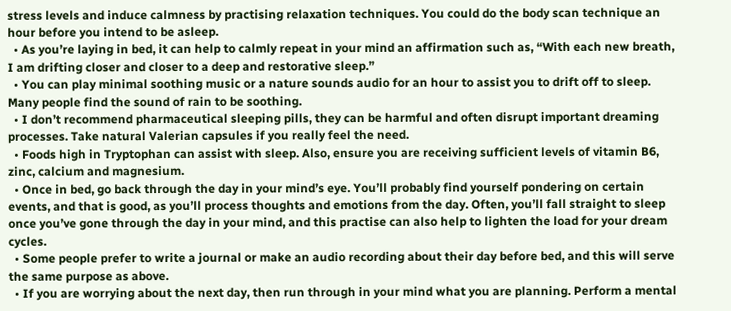stress levels and induce calmness by practising relaxation techniques. You could do the body scan technique an hour before you intend to be asleep.
  • As you’re laying in bed, it can help to calmly repeat in your mind an affirmation such as, “With each new breath, I am drifting closer and closer to a deep and restorative sleep.”
  • You can play minimal soothing music or a nature sounds audio for an hour to assist you to drift off to sleep. Many people find the sound of rain to be soothing.
  • I don’t recommend pharmaceutical sleeping pills, they can be harmful and often disrupt important dreaming processes. Take natural Valerian capsules if you really feel the need.
  • Foods high in Tryptophan can assist with sleep. Also, ensure you are receiving sufficient levels of vitamin B6, zinc, calcium and magnesium.
  • Once in bed, go back through the day in your mind’s eye. You’ll probably find yourself pondering on certain events, and that is good, as you’ll process thoughts and emotions from the day. Often, you’ll fall straight to sleep once you’ve gone through the day in your mind, and this practise can also help to lighten the load for your dream cycles.
  • Some people prefer to write a journal or make an audio recording about their day before bed, and this will serve the same purpose as above.
  • If you are worrying about the next day, then run through in your mind what you are planning. Perform a mental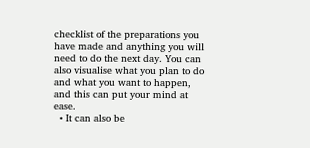checklist of the preparations you have made and anything you will need to do the next day. You can also visualise what you plan to do and what you want to happen, and this can put your mind at ease.
  • It can also be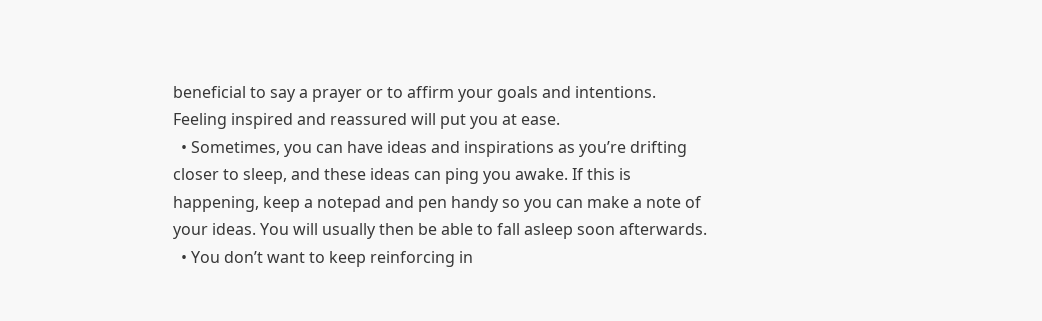beneficial to say a prayer or to affirm your goals and intentions. Feeling inspired and reassured will put you at ease.
  • Sometimes, you can have ideas and inspirations as you’re drifting closer to sleep, and these ideas can ping you awake. If this is happening, keep a notepad and pen handy so you can make a note of your ideas. You will usually then be able to fall asleep soon afterwards.
  • You don’t want to keep reinforcing in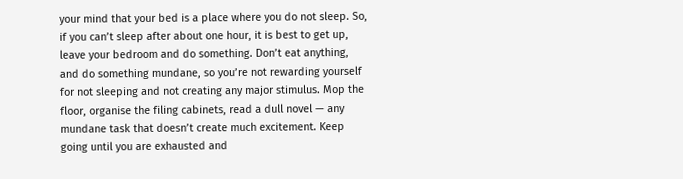your mind that your bed is a place where you do not sleep. So, if you can’t sleep after about one hour, it is best to get up, leave your bedroom and do something. Don’t eat anything, and do something mundane, so you’re not rewarding yourself for not sleeping and not creating any major stimulus. Mop the floor, organise the filing cabinets, read a dull novel — any mundane task that doesn’t create much excitement. Keep going until you are exhausted and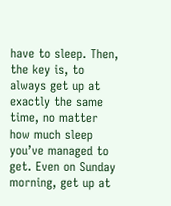have to sleep. Then, the key is, to always get up at exactly the same time, no matter how much sleep you’ve managed to get. Even on Sunday morning, get up at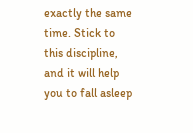exactly the same time. Stick to this discipline, and it will help you to fall asleep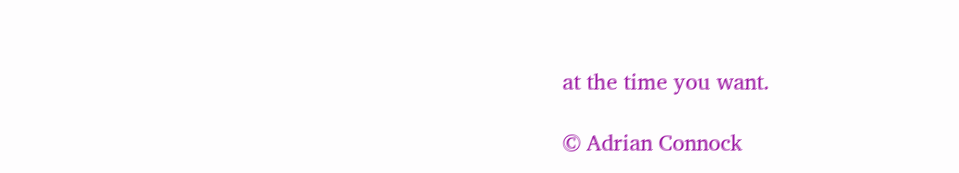at the time you want.

© Adrian Connock